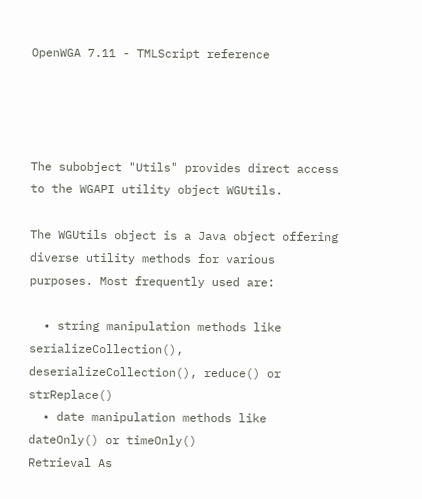OpenWGA 7.11 - TMLScript reference




The subobject "Utils" provides direct access to the WGAPI utility object WGUtils.

The WGUtils object is a Java object offering diverse utility methods for various purposes. Most frequently used are:

  • string manipulation methods like serializeCollection(), deserializeCollection(), reduce() or strReplace()
  • date manipulation methods like dateOnly() or timeOnly()
Retrieval As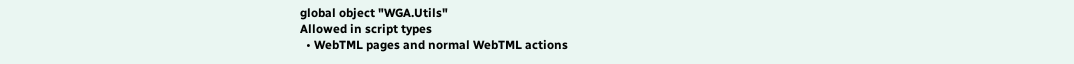global object "WGA.Utils"
Allowed in script types
  • WebTML pages and normal WebTML actions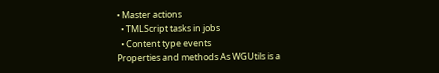• Master actions
  • TMLScript tasks in jobs
  • Content type events
Properties and methods As WGUtils is a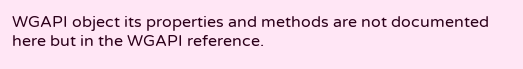WGAPI object its properties and methods are not documented here but in the WGAPI reference.